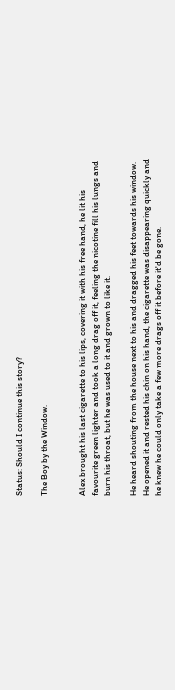Status: Should I continue this story?

The Boy by the Window.


Alex brought his last cigarette to his lips, covering it with his free hand, he lit his favourite green lighter and took a long drag off it, feeling the nicotine fill his lungs and burn his throat, but he was used to it and grown to like it.

He heard shouting from the house next to his and dragged his feet towards his window. He opened it and rested his chin on his hand, the cigarette was disappearing quickly and he knew he could only take a few more drags off it before it'd be gone.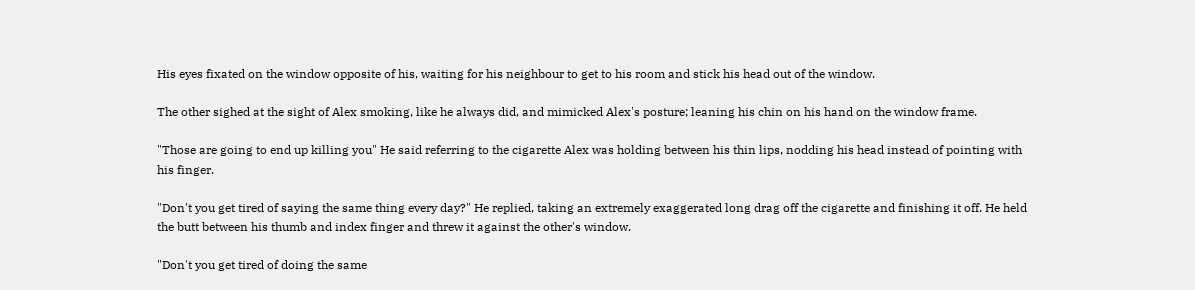His eyes fixated on the window opposite of his, waiting for his neighbour to get to his room and stick his head out of the window.

The other sighed at the sight of Alex smoking, like he always did, and mimicked Alex's posture; leaning his chin on his hand on the window frame.

"Those are going to end up killing you" He said referring to the cigarette Alex was holding between his thin lips, nodding his head instead of pointing with his finger.

"Don't you get tired of saying the same thing every day?" He replied, taking an extremely exaggerated long drag off the cigarette and finishing it off. He held the butt between his thumb and index finger and threw it against the other's window.

"Don't you get tired of doing the same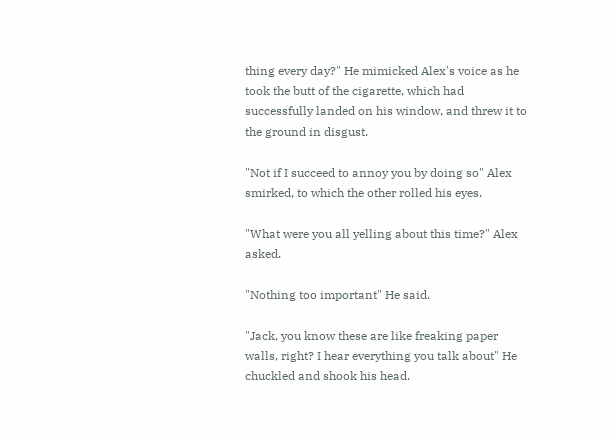thing every day?" He mimicked Alex's voice as he took the butt of the cigarette, which had successfully landed on his window, and threw it to the ground in disgust.

"Not if I succeed to annoy you by doing so" Alex smirked, to which the other rolled his eyes.

"What were you all yelling about this time?" Alex asked.

"Nothing too important" He said.

"Jack, you know these are like freaking paper walls, right? I hear everything you talk about" He chuckled and shook his head.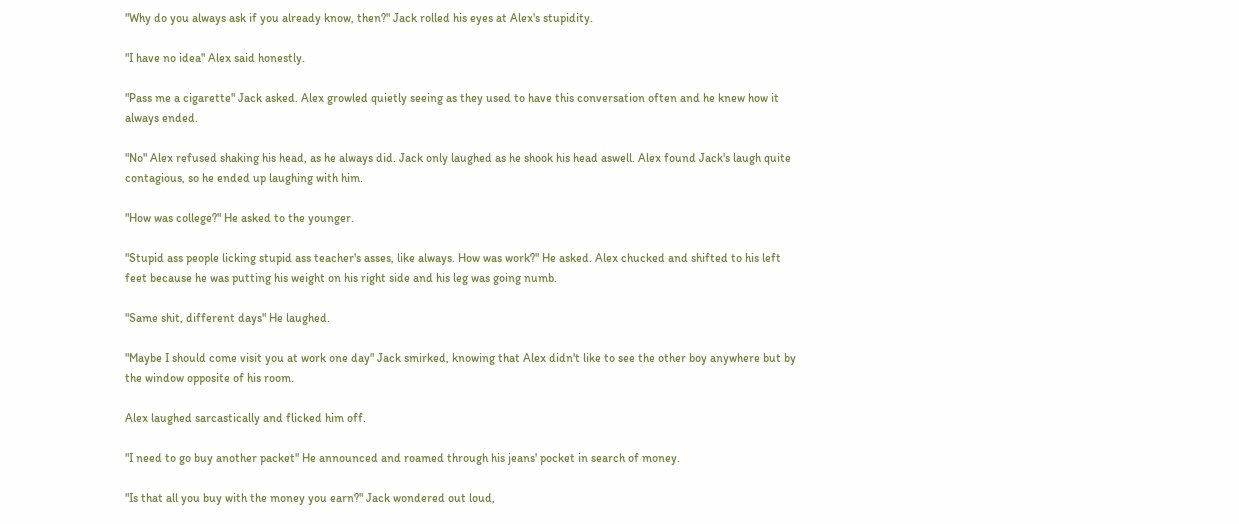"Why do you always ask if you already know, then?" Jack rolled his eyes at Alex's stupidity.

"I have no idea" Alex said honestly.

"Pass me a cigarette" Jack asked. Alex growled quietly seeing as they used to have this conversation often and he knew how it always ended.

"No" Alex refused shaking his head, as he always did. Jack only laughed as he shook his head aswell. Alex found Jack's laugh quite contagious, so he ended up laughing with him.

"How was college?" He asked to the younger.

"Stupid ass people licking stupid ass teacher's asses, like always. How was work?" He asked. Alex chucked and shifted to his left feet because he was putting his weight on his right side and his leg was going numb.

"Same shit, different days" He laughed.

"Maybe I should come visit you at work one day" Jack smirked, knowing that Alex didn't like to see the other boy anywhere but by the window opposite of his room.

Alex laughed sarcastically and flicked him off.

"I need to go buy another packet" He announced and roamed through his jeans' pocket in search of money.

"Is that all you buy with the money you earn?" Jack wondered out loud,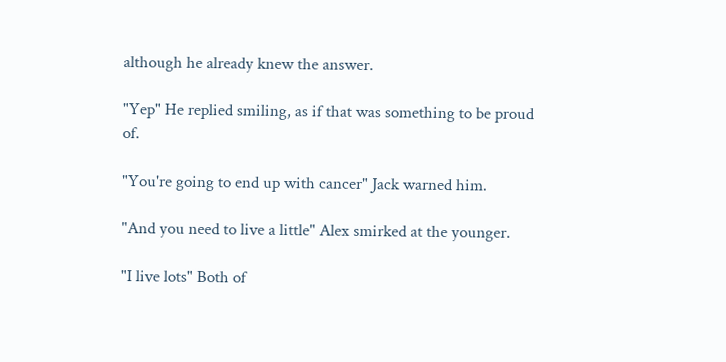although he already knew the answer.

"Yep" He replied smiling, as if that was something to be proud of.

"You're going to end up with cancer" Jack warned him.

"And you need to live a little" Alex smirked at the younger.

"I live lots" Both of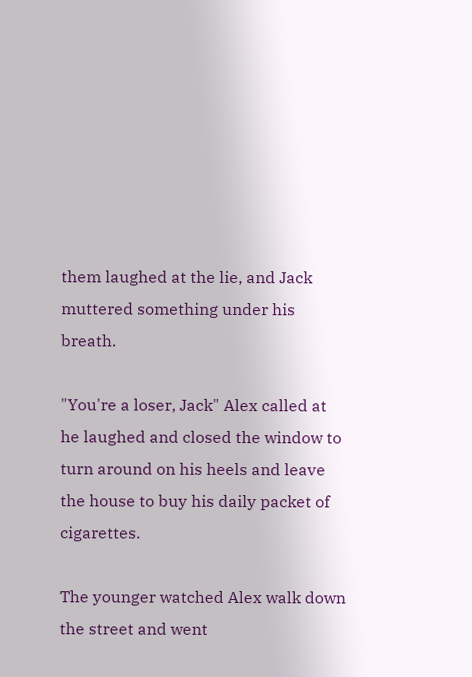them laughed at the lie, and Jack muttered something under his breath.

"You're a loser, Jack" Alex called at he laughed and closed the window to turn around on his heels and leave the house to buy his daily packet of cigarettes.

The younger watched Alex walk down the street and went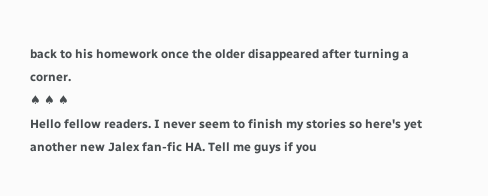back to his homework once the older disappeared after turning a corner.
♠ ♠ ♠
Hello fellow readers. I never seem to finish my stories so here's yet another new Jalex fan-fic HA. Tell me guys if you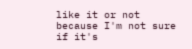like it or not because I'm not sure if it's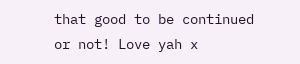that good to be continued or not! Love yah x